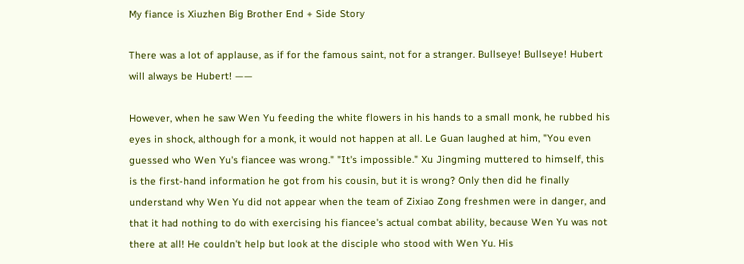My fiance is Xiuzhen Big Brother End + Side Story

There was a lot of applause, as if for the famous saint, not for a stranger. Bullseye! Bullseye! Hubert will always be Hubert! ——

However, when he saw Wen Yu feeding the white flowers in his hands to a small monk, he rubbed his eyes in shock, although for a monk, it would not happen at all. Le Guan laughed at him, "You even guessed who Wen Yu's fiancee was wrong." "It's impossible." Xu Jingming muttered to himself, this is the first-hand information he got from his cousin, but it is wrong? Only then did he finally understand why Wen Yu did not appear when the team of Zixiao Zong freshmen were in danger, and that it had nothing to do with exercising his fiancee's actual combat ability, because Wen Yu was not there at all! He couldn't help but look at the disciple who stood with Wen Yu. His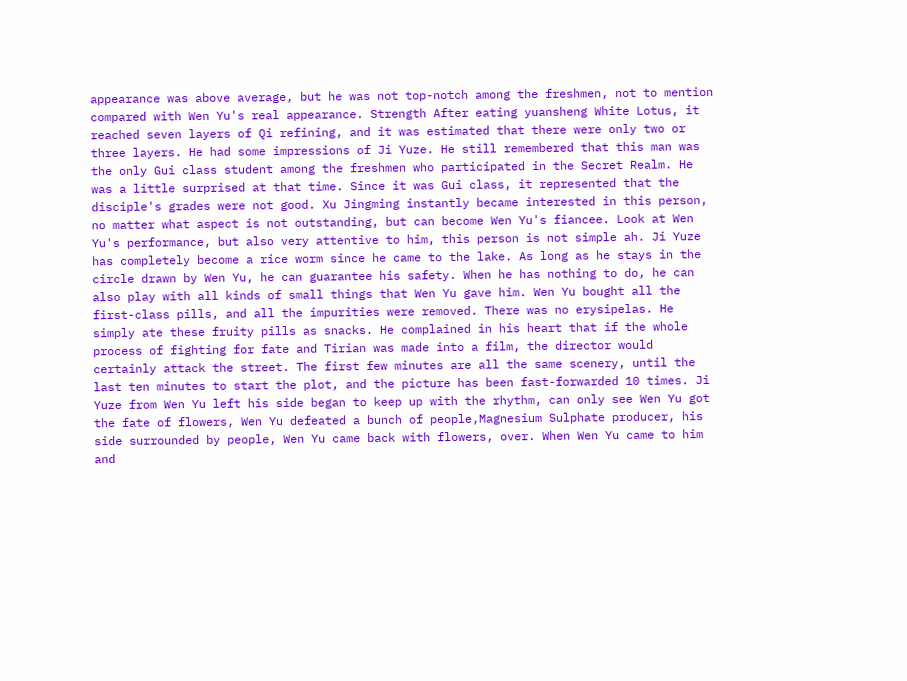appearance was above average, but he was not top-notch among the freshmen, not to mention compared with Wen Yu's real appearance. Strength After eating yuansheng White Lotus, it reached seven layers of Qi refining, and it was estimated that there were only two or three layers. He had some impressions of Ji Yuze. He still remembered that this man was the only Gui class student among the freshmen who participated in the Secret Realm. He was a little surprised at that time. Since it was Gui class, it represented that the disciple's grades were not good. Xu Jingming instantly became interested in this person, no matter what aspect is not outstanding, but can become Wen Yu's fiancee. Look at Wen Yu's performance, but also very attentive to him, this person is not simple ah. Ji Yuze has completely become a rice worm since he came to the lake. As long as he stays in the circle drawn by Wen Yu, he can guarantee his safety. When he has nothing to do, he can also play with all kinds of small things that Wen Yu gave him. Wen Yu bought all the first-class pills, and all the impurities were removed. There was no erysipelas. He simply ate these fruity pills as snacks. He complained in his heart that if the whole process of fighting for fate and Tirian was made into a film, the director would certainly attack the street. The first few minutes are all the same scenery, until the last ten minutes to start the plot, and the picture has been fast-forwarded 10 times. Ji Yuze from Wen Yu left his side began to keep up with the rhythm, can only see Wen Yu got the fate of flowers, Wen Yu defeated a bunch of people,Magnesium Sulphate producer, his side surrounded by people, Wen Yu came back with flowers, over. When Wen Yu came to him and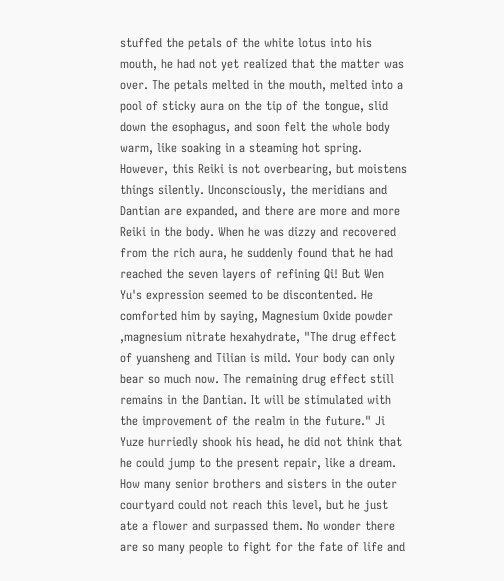stuffed the petals of the white lotus into his mouth, he had not yet realized that the matter was over. The petals melted in the mouth, melted into a pool of sticky aura on the tip of the tongue, slid down the esophagus, and soon felt the whole body warm, like soaking in a steaming hot spring. However, this Reiki is not overbearing, but moistens things silently. Unconsciously, the meridians and Dantian are expanded, and there are more and more Reiki in the body. When he was dizzy and recovered from the rich aura, he suddenly found that he had reached the seven layers of refining Qi! But Wen Yu's expression seemed to be discontented. He comforted him by saying, Magnesium Oxide powder ,magnesium nitrate hexahydrate, "The drug effect of yuansheng and Tilian is mild. Your body can only bear so much now. The remaining drug effect still remains in the Dantian. It will be stimulated with the improvement of the realm in the future." Ji Yuze hurriedly shook his head, he did not think that he could jump to the present repair, like a dream. How many senior brothers and sisters in the outer courtyard could not reach this level, but he just ate a flower and surpassed them. No wonder there are so many people to fight for the fate of life and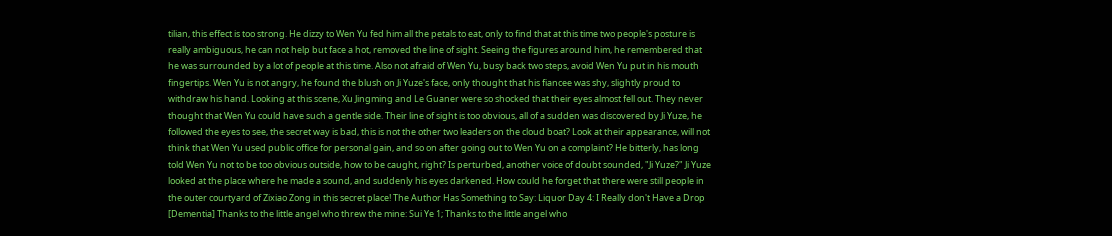tilian, this effect is too strong. He dizzy to Wen Yu fed him all the petals to eat, only to find that at this time two people's posture is really ambiguous, he can not help but face a hot, removed the line of sight. Seeing the figures around him, he remembered that he was surrounded by a lot of people at this time. Also not afraid of Wen Yu, busy back two steps, avoid Wen Yu put in his mouth fingertips. Wen Yu is not angry, he found the blush on Ji Yuze's face, only thought that his fiancee was shy, slightly proud to withdraw his hand. Looking at this scene, Xu Jingming and Le Guaner were so shocked that their eyes almost fell out. They never thought that Wen Yu could have such a gentle side. Their line of sight is too obvious, all of a sudden was discovered by Ji Yuze, he followed the eyes to see, the secret way is bad, this is not the other two leaders on the cloud boat? Look at their appearance, will not think that Wen Yu used public office for personal gain, and so on after going out to Wen Yu on a complaint? He bitterly, has long told Wen Yu not to be too obvious outside, how to be caught, right? Is perturbed, another voice of doubt sounded, "Ji Yuze?" Ji Yuze looked at the place where he made a sound, and suddenly his eyes darkened. How could he forget that there were still people in the outer courtyard of Zixiao Zong in this secret place! The Author Has Something to Say: Liquor Day 4: I Really don't Have a Drop [Dementia] Thanks to the little angel who threw the mine: Sui Ye 1; Thanks to the little angel who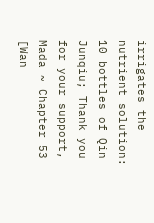irrigates the nutrient solution: 10 bottles of Qin Junqiu; Thank you for your support, Mada ~ Chapter 53 [Wan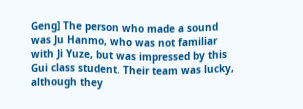Geng] The person who made a sound was Ju Hanmo, who was not familiar with Ji Yuze, but was impressed by this Gui class student. Their team was lucky, although they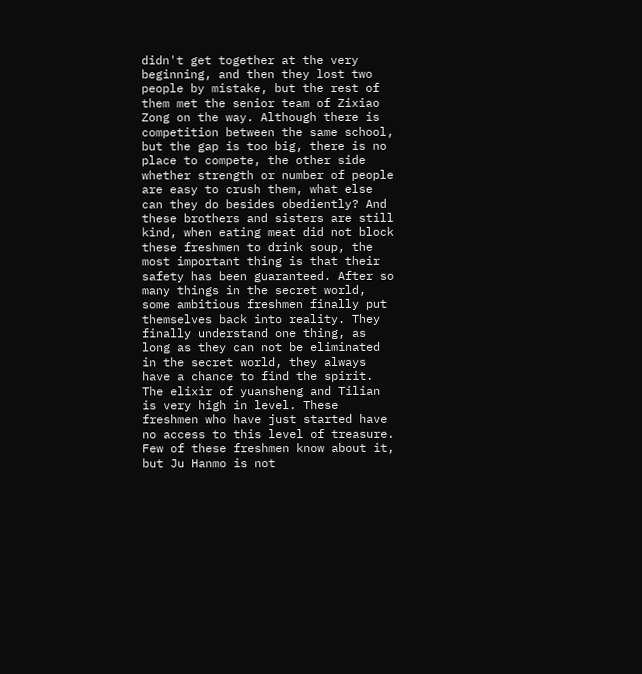didn't get together at the very beginning, and then they lost two people by mistake, but the rest of them met the senior team of Zixiao Zong on the way. Although there is competition between the same school, but the gap is too big, there is no place to compete, the other side whether strength or number of people are easy to crush them, what else can they do besides obediently? And these brothers and sisters are still kind, when eating meat did not block these freshmen to drink soup, the most important thing is that their safety has been guaranteed. After so many things in the secret world, some ambitious freshmen finally put themselves back into reality. They finally understand one thing, as long as they can not be eliminated in the secret world, they always have a chance to find the spirit. The elixir of yuansheng and Tilian is very high in level. These freshmen who have just started have no access to this level of treasure. Few of these freshmen know about it, but Ju Hanmo is not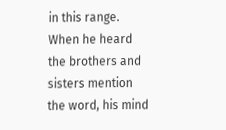in this range. When he heard the brothers and sisters mention the word, his mind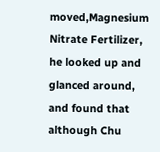moved,Magnesium Nitrate Fertilizer, he looked up and glanced around, and found that although Chu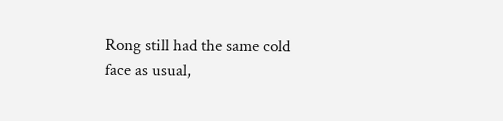Rong still had the same cold face as usual,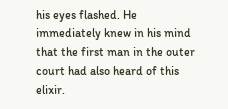his eyes flashed. He immediately knew in his mind that the first man in the outer court had also heard of this elixir.